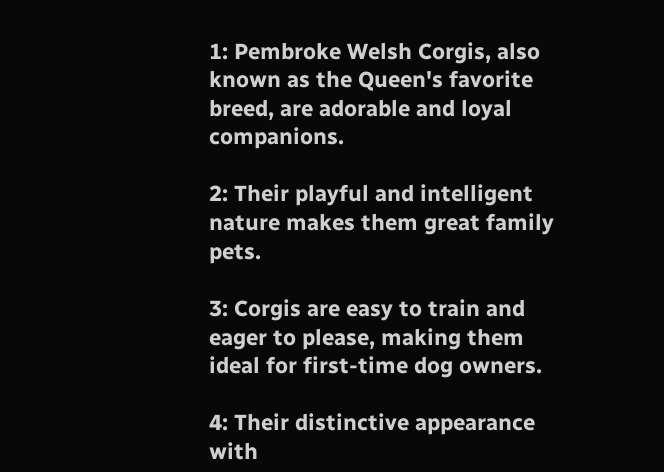1: Pembroke Welsh Corgis, also known as the Queen's favorite breed, are adorable and loyal companions.

2: Their playful and intelligent nature makes them great family pets.

3: Corgis are easy to train and eager to please, making them ideal for first-time dog owners.

4: Their distinctive appearance with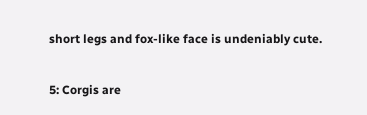short legs and fox-like face is undeniably cute.

5: Corgis are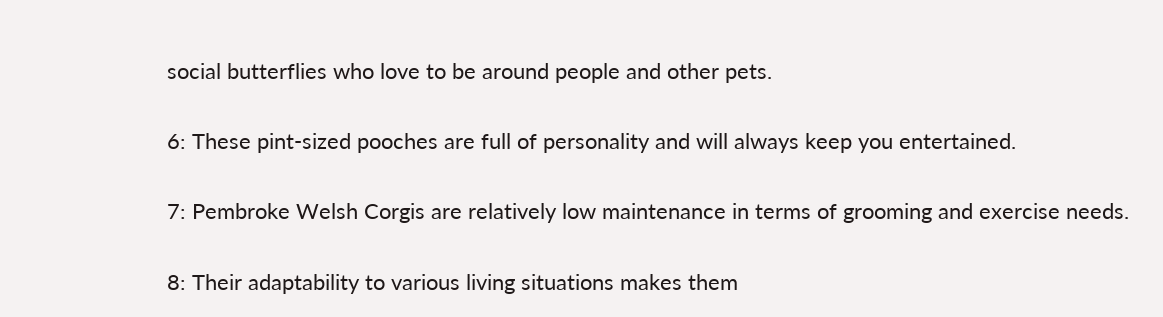social butterflies who love to be around people and other pets.

6: These pint-sized pooches are full of personality and will always keep you entertained.

7: Pembroke Welsh Corgis are relatively low maintenance in terms of grooming and exercise needs.

8: Their adaptability to various living situations makes them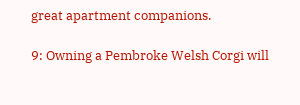great apartment companions.

9: Owning a Pembroke Welsh Corgi will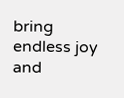bring endless joy and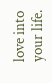love into your life.